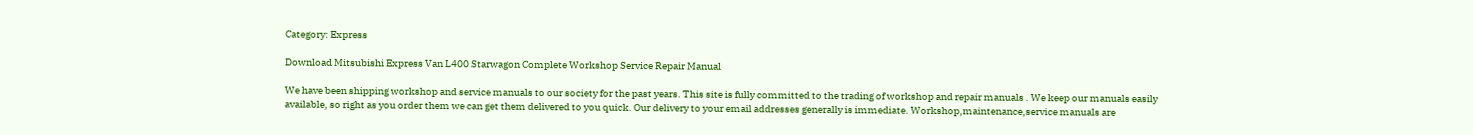Category: Express

Download Mitsubishi Express Van L400 Starwagon Complete Workshop Service Repair Manual

We have been shipping workshop and service manuals to our society for the past years. This site is fully committed to the trading of workshop and repair manuals . We keep our manuals easily available, so right as you order them we can get them delivered to you quick. Our delivery to your email addresses generally is immediate. Workshop,maintenance,service manuals are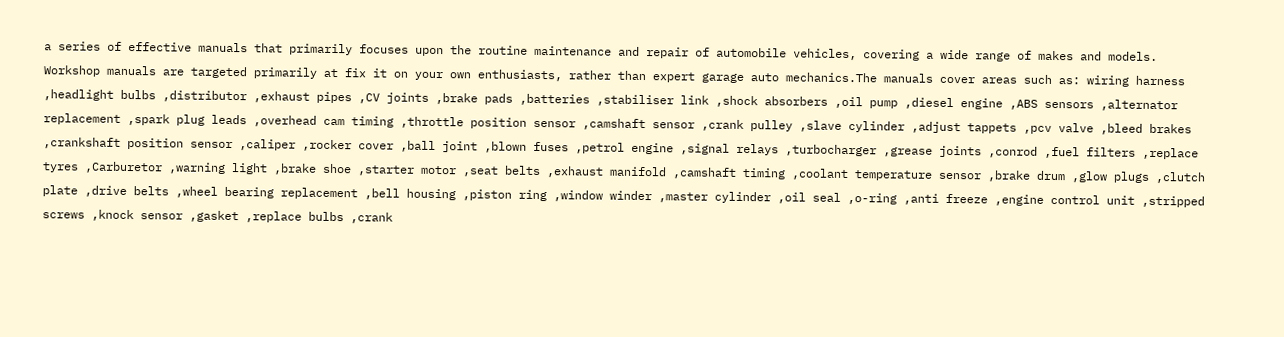a series of effective manuals that primarily focuses upon the routine maintenance and repair of automobile vehicles, covering a wide range of makes and models. Workshop manuals are targeted primarily at fix it on your own enthusiasts, rather than expert garage auto mechanics.The manuals cover areas such as: wiring harness ,headlight bulbs ,distributor ,exhaust pipes ,CV joints ,brake pads ,batteries ,stabiliser link ,shock absorbers ,oil pump ,diesel engine ,ABS sensors ,alternator replacement ,spark plug leads ,overhead cam timing ,throttle position sensor ,camshaft sensor ,crank pulley ,slave cylinder ,adjust tappets ,pcv valve ,bleed brakes ,crankshaft position sensor ,caliper ,rocker cover ,ball joint ,blown fuses ,petrol engine ,signal relays ,turbocharger ,grease joints ,conrod ,fuel filters ,replace tyres ,Carburetor ,warning light ,brake shoe ,starter motor ,seat belts ,exhaust manifold ,camshaft timing ,coolant temperature sensor ,brake drum ,glow plugs ,clutch plate ,drive belts ,wheel bearing replacement ,bell housing ,piston ring ,window winder ,master cylinder ,oil seal ,o-ring ,anti freeze ,engine control unit ,stripped screws ,knock sensor ,gasket ,replace bulbs ,crank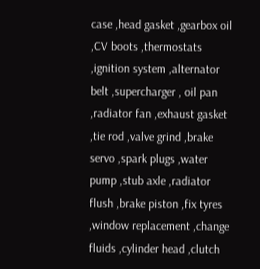case ,head gasket ,gearbox oil ,CV boots ,thermostats ,ignition system ,alternator belt ,supercharger , oil pan ,radiator fan ,exhaust gasket ,tie rod ,valve grind ,brake servo ,spark plugs ,water pump ,stub axle ,radiator flush ,brake piston ,fix tyres ,window replacement ,change fluids ,cylinder head ,clutch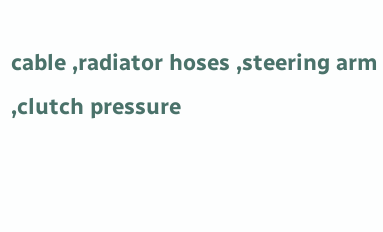cable ,radiator hoses ,steering arm ,clutch pressure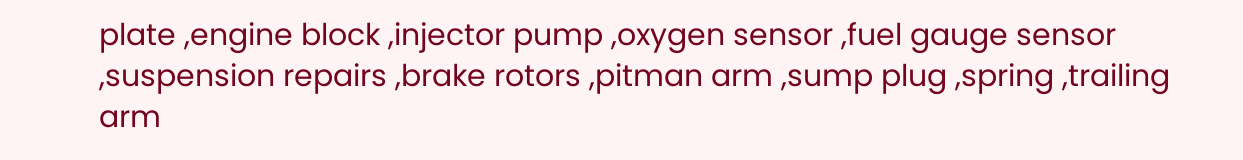plate ,engine block ,injector pump ,oxygen sensor ,fuel gauge sensor ,suspension repairs ,brake rotors ,pitman arm ,sump plug ,spring ,trailing arm